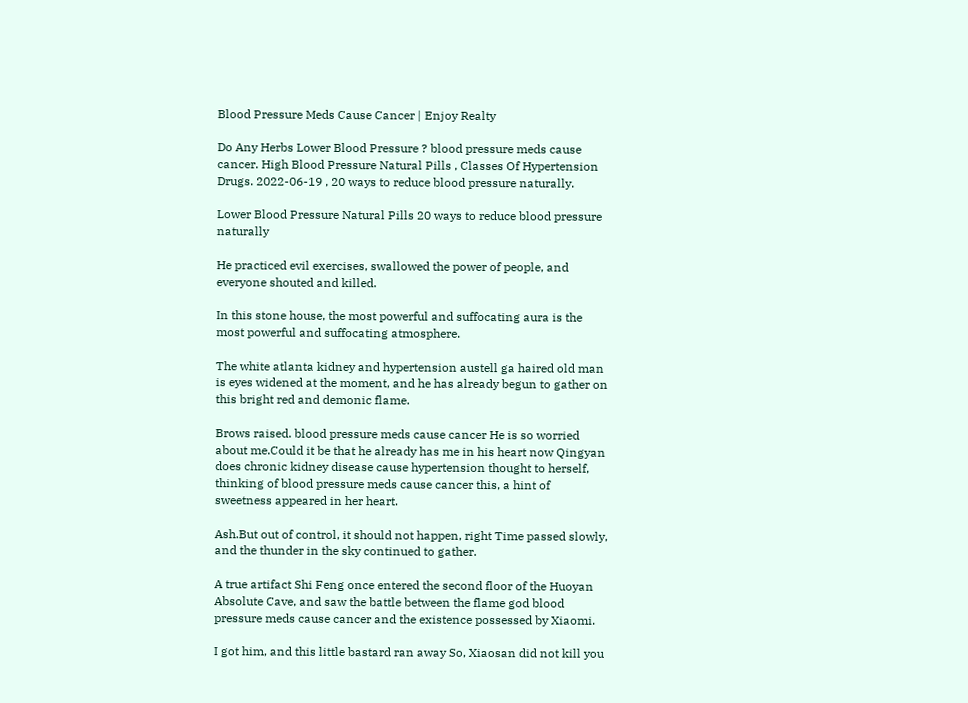Blood Pressure Meds Cause Cancer | Enjoy Realty

Do Any Herbs Lower Blood Pressure ? blood pressure meds cause cancer. High Blood Pressure Natural Pills , Classes Of Hypertension Drugs. 2022-06-19 , 20 ways to reduce blood pressure naturally.

Lower Blood Pressure Natural Pills 20 ways to reduce blood pressure naturally

He practiced evil exercises, swallowed the power of people, and everyone shouted and killed.

In this stone house, the most powerful and suffocating aura is the most powerful and suffocating atmosphere.

The white atlanta kidney and hypertension austell ga haired old man is eyes widened at the moment, and he has already begun to gather on this bright red and demonic flame.

Brows raised. blood pressure meds cause cancer He is so worried about me.Could it be that he already has me in his heart now Qingyan does chronic kidney disease cause hypertension thought to herself, thinking of blood pressure meds cause cancer this, a hint of sweetness appeared in her heart.

Ash.But out of control, it should not happen, right Time passed slowly, and the thunder in the sky continued to gather.

A true artifact Shi Feng once entered the second floor of the Huoyan Absolute Cave, and saw the battle between the flame god blood pressure meds cause cancer and the existence possessed by Xiaomi.

I got him, and this little bastard ran away So, Xiaosan did not kill you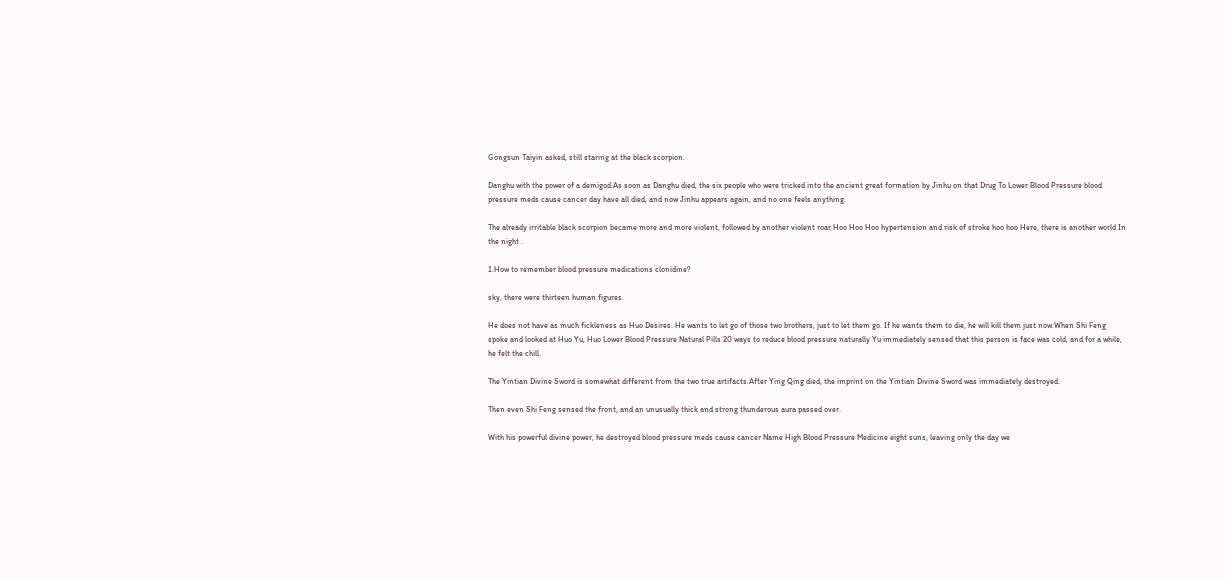Gongsun Taiyin asked, still staring at the black scorpion.

Danghu with the power of a demigod.As soon as Danghu died, the six people who were tricked into the ancient great formation by Jinhu on that Drug To Lower Blood Pressure blood pressure meds cause cancer day have all died, and now Jinhu appears again, and no one feels anything.

The already irritable black scorpion became more and more violent, followed by another violent roar Hoo Hoo Hoo hypertension and risk of stroke hoo hoo Here, there is another world In the night .

1.How to remember blood pressure medications clonidine?

sky, there were thirteen human figures.

He does not have as much fickleness as Huo Desires. He wants to let go of those two brothers, just to let them go. If he wants them to die, he will kill them just now.When Shi Feng spoke and looked at Huo Yu, Huo Lower Blood Pressure Natural Pills 20 ways to reduce blood pressure naturally Yu immediately sensed that this person is face was cold, and for a while, he felt the chill.

The Yintian Divine Sword is somewhat different from the two true artifacts.After Ying Qing died, the imprint on the Yintian Divine Sword was immediately destroyed.

Then even Shi Feng sensed the front, and an unusually thick and strong thunderous aura passed over.

With his powerful divine power, he destroyed blood pressure meds cause cancer Name High Blood Pressure Medicine eight suns, leaving only the day we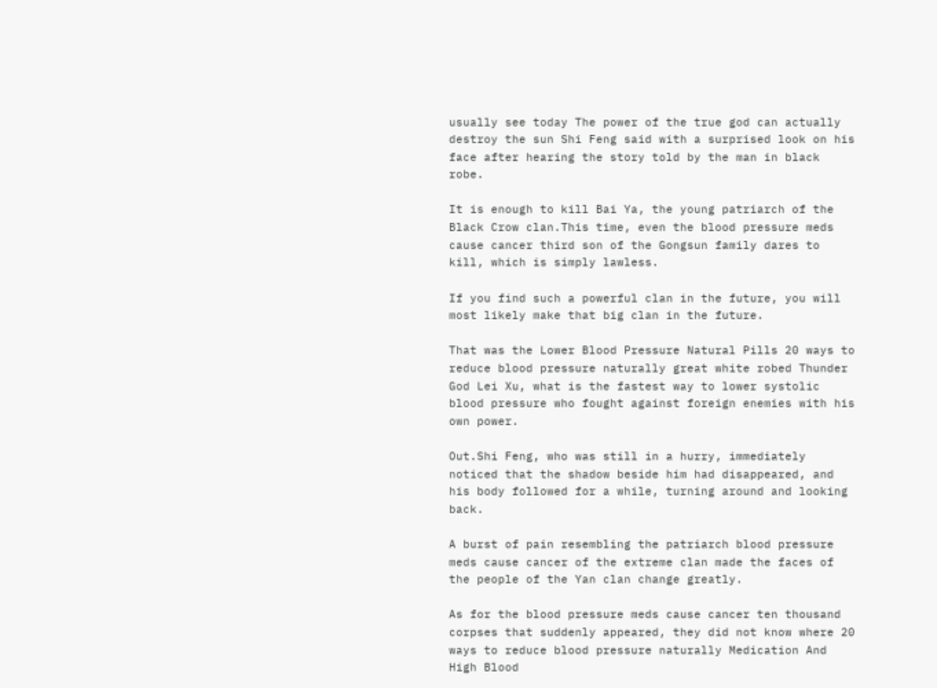usually see today The power of the true god can actually destroy the sun Shi Feng said with a surprised look on his face after hearing the story told by the man in black robe.

It is enough to kill Bai Ya, the young patriarch of the Black Crow clan.This time, even the blood pressure meds cause cancer third son of the Gongsun family dares to kill, which is simply lawless.

If you find such a powerful clan in the future, you will most likely make that big clan in the future.

That was the Lower Blood Pressure Natural Pills 20 ways to reduce blood pressure naturally great white robed Thunder God Lei Xu, what is the fastest way to lower systolic blood pressure who fought against foreign enemies with his own power.

Out.Shi Feng, who was still in a hurry, immediately noticed that the shadow beside him had disappeared, and his body followed for a while, turning around and looking back.

A burst of pain resembling the patriarch blood pressure meds cause cancer of the extreme clan made the faces of the people of the Yan clan change greatly.

As for the blood pressure meds cause cancer ten thousand corpses that suddenly appeared, they did not know where 20 ways to reduce blood pressure naturally Medication And High Blood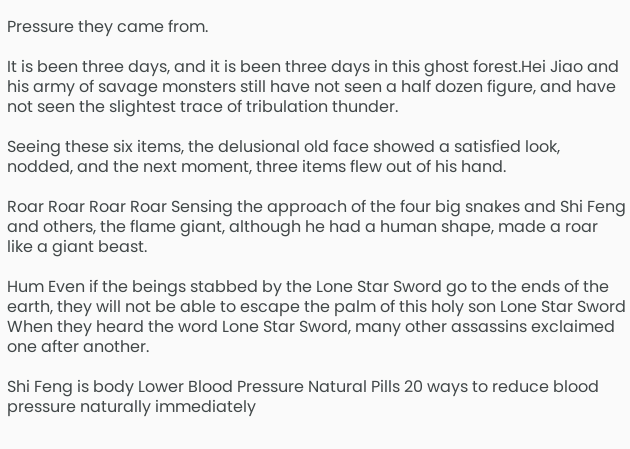Pressure they came from.

It is been three days, and it is been three days in this ghost forest.Hei Jiao and his army of savage monsters still have not seen a half dozen figure, and have not seen the slightest trace of tribulation thunder.

Seeing these six items, the delusional old face showed a satisfied look, nodded, and the next moment, three items flew out of his hand.

Roar Roar Roar Roar Sensing the approach of the four big snakes and Shi Feng and others, the flame giant, although he had a human shape, made a roar like a giant beast.

Hum Even if the beings stabbed by the Lone Star Sword go to the ends of the earth, they will not be able to escape the palm of this holy son Lone Star Sword When they heard the word Lone Star Sword, many other assassins exclaimed one after another.

Shi Feng is body Lower Blood Pressure Natural Pills 20 ways to reduce blood pressure naturally immediately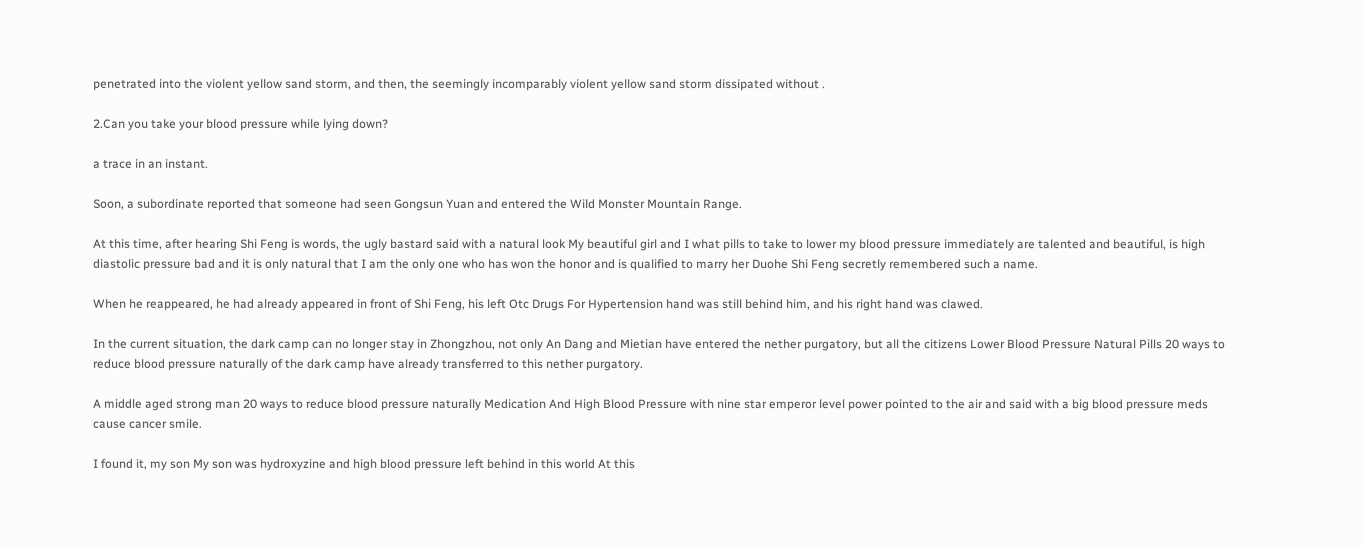penetrated into the violent yellow sand storm, and then, the seemingly incomparably violent yellow sand storm dissipated without .

2.Can you take your blood pressure while lying down?

a trace in an instant.

Soon, a subordinate reported that someone had seen Gongsun Yuan and entered the Wild Monster Mountain Range.

At this time, after hearing Shi Feng is words, the ugly bastard said with a natural look My beautiful girl and I what pills to take to lower my blood pressure immediately are talented and beautiful, is high diastolic pressure bad and it is only natural that I am the only one who has won the honor and is qualified to marry her Duohe Shi Feng secretly remembered such a name.

When he reappeared, he had already appeared in front of Shi Feng, his left Otc Drugs For Hypertension hand was still behind him, and his right hand was clawed.

In the current situation, the dark camp can no longer stay in Zhongzhou, not only An Dang and Mietian have entered the nether purgatory, but all the citizens Lower Blood Pressure Natural Pills 20 ways to reduce blood pressure naturally of the dark camp have already transferred to this nether purgatory.

A middle aged strong man 20 ways to reduce blood pressure naturally Medication And High Blood Pressure with nine star emperor level power pointed to the air and said with a big blood pressure meds cause cancer smile.

I found it, my son My son was hydroxyzine and high blood pressure left behind in this world At this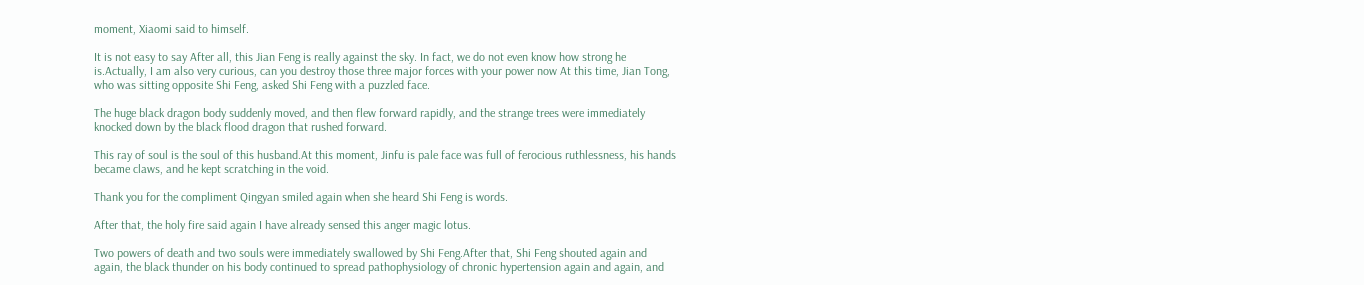moment, Xiaomi said to himself.

It is not easy to say After all, this Jian Feng is really against the sky. In fact, we do not even know how strong he is.Actually, I am also very curious, can you destroy those three major forces with your power now At this time, Jian Tong, who was sitting opposite Shi Feng, asked Shi Feng with a puzzled face.

The huge black dragon body suddenly moved, and then flew forward rapidly, and the strange trees were immediately knocked down by the black flood dragon that rushed forward.

This ray of soul is the soul of this husband.At this moment, Jinfu is pale face was full of ferocious ruthlessness, his hands became claws, and he kept scratching in the void.

Thank you for the compliment Qingyan smiled again when she heard Shi Feng is words.

After that, the holy fire said again I have already sensed this anger magic lotus.

Two powers of death and two souls were immediately swallowed by Shi Feng.After that, Shi Feng shouted again and again, the black thunder on his body continued to spread pathophysiology of chronic hypertension again and again, and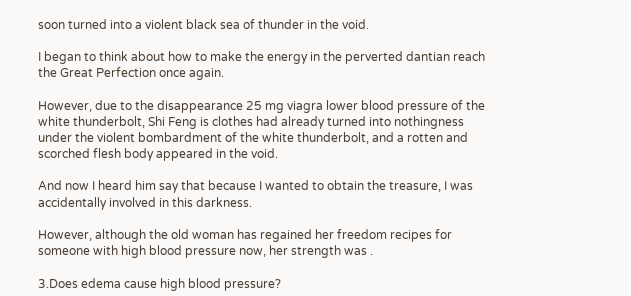soon turned into a violent black sea of thunder in the void.

I began to think about how to make the energy in the perverted dantian reach the Great Perfection once again.

However, due to the disappearance 25 mg viagra lower blood pressure of the white thunderbolt, Shi Feng is clothes had already turned into nothingness under the violent bombardment of the white thunderbolt, and a rotten and scorched flesh body appeared in the void.

And now I heard him say that because I wanted to obtain the treasure, I was accidentally involved in this darkness.

However, although the old woman has regained her freedom recipes for someone with high blood pressure now, her strength was .

3.Does edema cause high blood pressure?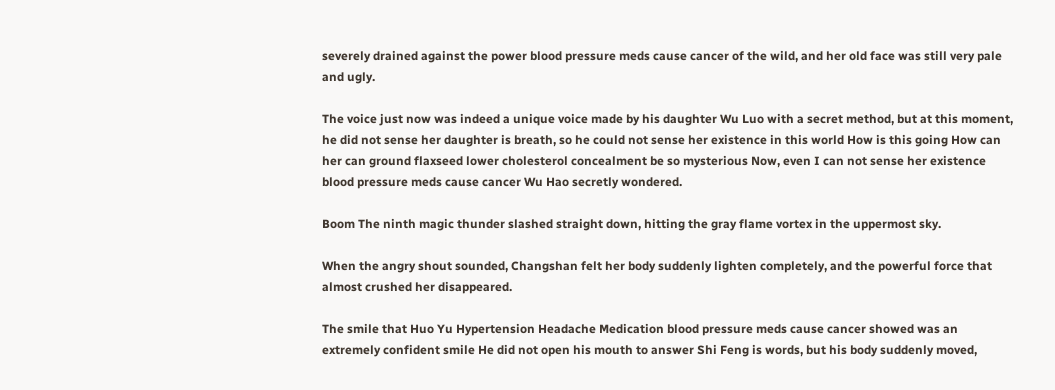severely drained against the power blood pressure meds cause cancer of the wild, and her old face was still very pale and ugly.

The voice just now was indeed a unique voice made by his daughter Wu Luo with a secret method, but at this moment, he did not sense her daughter is breath, so he could not sense her existence in this world How is this going How can her can ground flaxseed lower cholesterol concealment be so mysterious Now, even I can not sense her existence blood pressure meds cause cancer Wu Hao secretly wondered.

Boom The ninth magic thunder slashed straight down, hitting the gray flame vortex in the uppermost sky.

When the angry shout sounded, Changshan felt her body suddenly lighten completely, and the powerful force that almost crushed her disappeared.

The smile that Huo Yu Hypertension Headache Medication blood pressure meds cause cancer showed was an extremely confident smile He did not open his mouth to answer Shi Feng is words, but his body suddenly moved,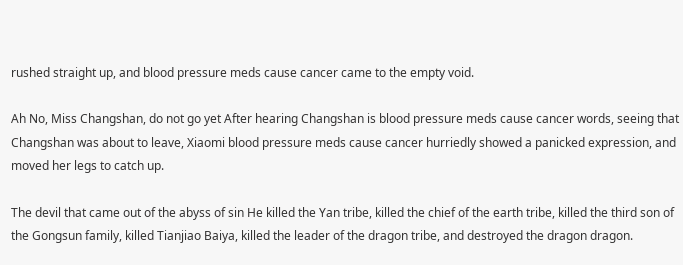rushed straight up, and blood pressure meds cause cancer came to the empty void.

Ah No, Miss Changshan, do not go yet After hearing Changshan is blood pressure meds cause cancer words, seeing that Changshan was about to leave, Xiaomi blood pressure meds cause cancer hurriedly showed a panicked expression, and moved her legs to catch up.

The devil that came out of the abyss of sin He killed the Yan tribe, killed the chief of the earth tribe, killed the third son of the Gongsun family, killed Tianjiao Baiya, killed the leader of the dragon tribe, and destroyed the dragon dragon.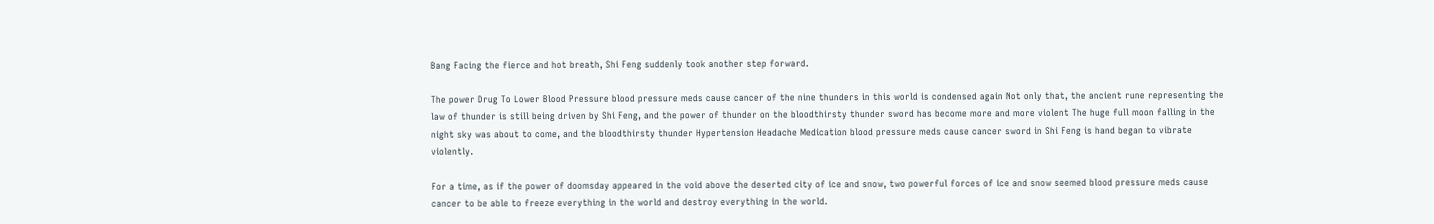Bang Facing the fierce and hot breath, Shi Feng suddenly took another step forward.

The power Drug To Lower Blood Pressure blood pressure meds cause cancer of the nine thunders in this world is condensed again Not only that, the ancient rune representing the law of thunder is still being driven by Shi Feng, and the power of thunder on the bloodthirsty thunder sword has become more and more violent The huge full moon falling in the night sky was about to come, and the bloodthirsty thunder Hypertension Headache Medication blood pressure meds cause cancer sword in Shi Feng is hand began to vibrate violently.

For a time, as if the power of doomsday appeared in the void above the deserted city of ice and snow, two powerful forces of ice and snow seemed blood pressure meds cause cancer to be able to freeze everything in the world and destroy everything in the world.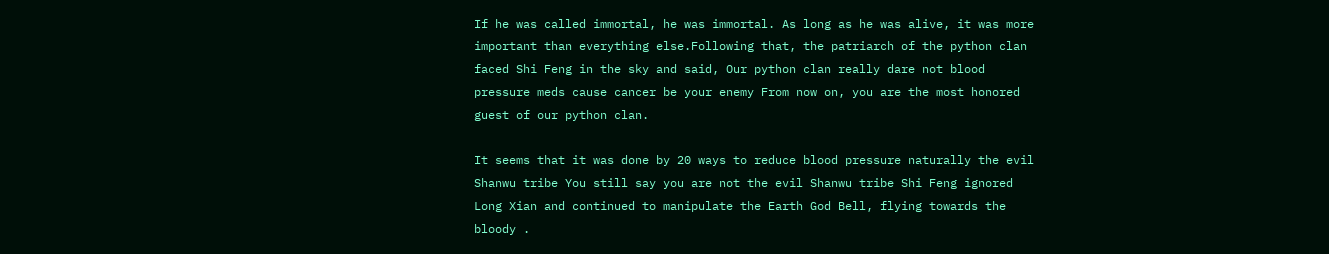If he was called immortal, he was immortal. As long as he was alive, it was more important than everything else.Following that, the patriarch of the python clan faced Shi Feng in the sky and said, Our python clan really dare not blood pressure meds cause cancer be your enemy From now on, you are the most honored guest of our python clan.

It seems that it was done by 20 ways to reduce blood pressure naturally the evil Shanwu tribe You still say you are not the evil Shanwu tribe Shi Feng ignored Long Xian and continued to manipulate the Earth God Bell, flying towards the bloody .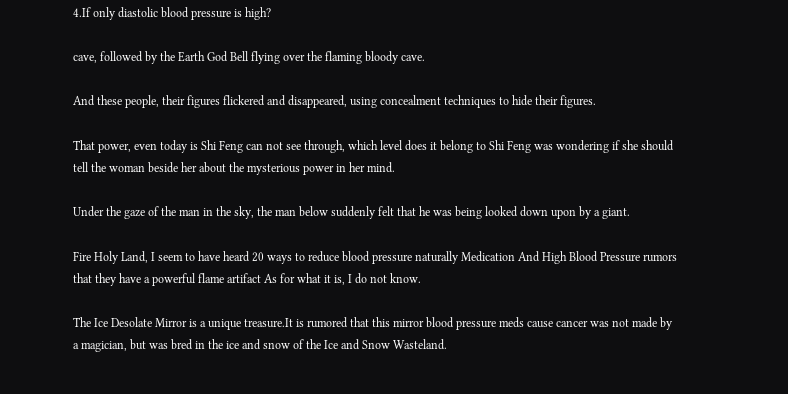4.If only diastolic blood pressure is high?

cave, followed by the Earth God Bell flying over the flaming bloody cave.

And these people, their figures flickered and disappeared, using concealment techniques to hide their figures.

That power, even today is Shi Feng can not see through, which level does it belong to Shi Feng was wondering if she should tell the woman beside her about the mysterious power in her mind.

Under the gaze of the man in the sky, the man below suddenly felt that he was being looked down upon by a giant.

Fire Holy Land, I seem to have heard 20 ways to reduce blood pressure naturally Medication And High Blood Pressure rumors that they have a powerful flame artifact As for what it is, I do not know.

The Ice Desolate Mirror is a unique treasure.It is rumored that this mirror blood pressure meds cause cancer was not made by a magician, but was bred in the ice and snow of the Ice and Snow Wasteland.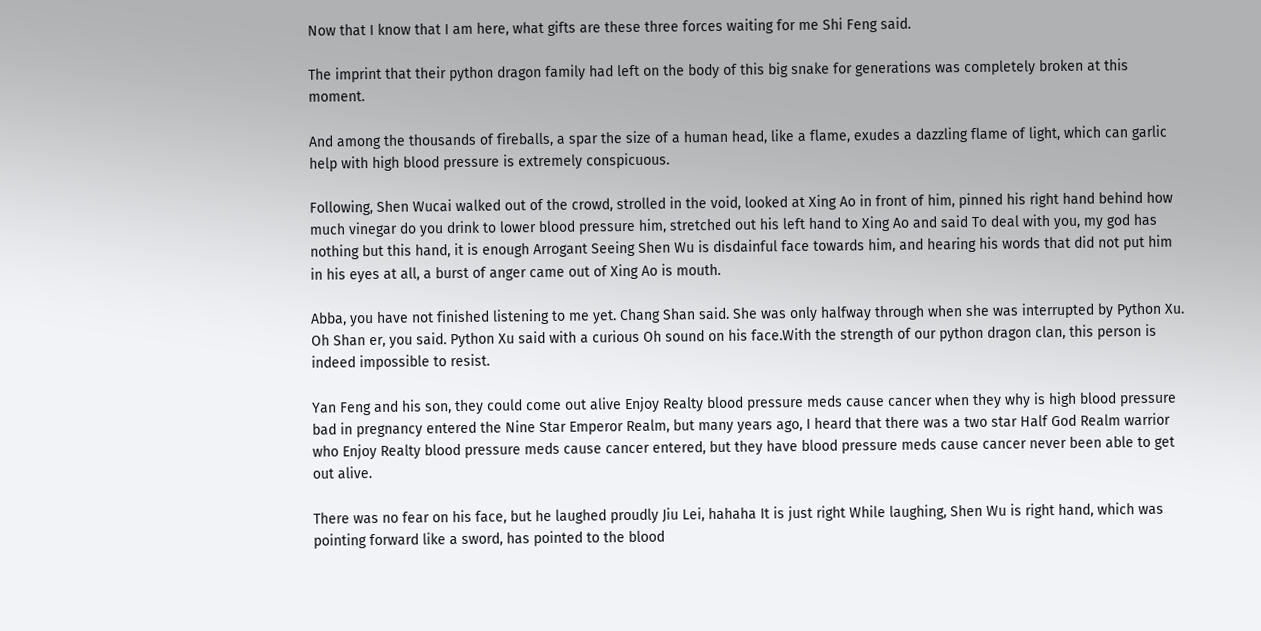Now that I know that I am here, what gifts are these three forces waiting for me Shi Feng said.

The imprint that their python dragon family had left on the body of this big snake for generations was completely broken at this moment.

And among the thousands of fireballs, a spar the size of a human head, like a flame, exudes a dazzling flame of light, which can garlic help with high blood pressure is extremely conspicuous.

Following, Shen Wucai walked out of the crowd, strolled in the void, looked at Xing Ao in front of him, pinned his right hand behind how much vinegar do you drink to lower blood pressure him, stretched out his left hand to Xing Ao and said To deal with you, my god has nothing but this hand, it is enough Arrogant Seeing Shen Wu is disdainful face towards him, and hearing his words that did not put him in his eyes at all, a burst of anger came out of Xing Ao is mouth.

Abba, you have not finished listening to me yet. Chang Shan said. She was only halfway through when she was interrupted by Python Xu. Oh Shan er, you said. Python Xu said with a curious Oh sound on his face.With the strength of our python dragon clan, this person is indeed impossible to resist.

Yan Feng and his son, they could come out alive Enjoy Realty blood pressure meds cause cancer when they why is high blood pressure bad in pregnancy entered the Nine Star Emperor Realm, but many years ago, I heard that there was a two star Half God Realm warrior who Enjoy Realty blood pressure meds cause cancer entered, but they have blood pressure meds cause cancer never been able to get out alive.

There was no fear on his face, but he laughed proudly Jiu Lei, hahaha It is just right While laughing, Shen Wu is right hand, which was pointing forward like a sword, has pointed to the blood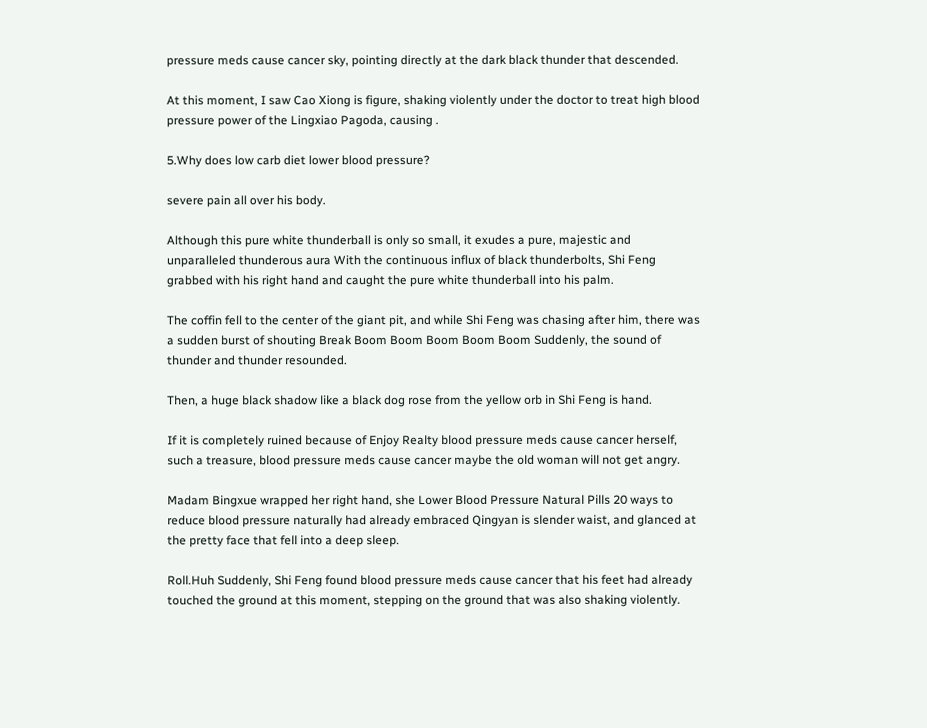pressure meds cause cancer sky, pointing directly at the dark black thunder that descended.

At this moment, I saw Cao Xiong is figure, shaking violently under the doctor to treat high blood pressure power of the Lingxiao Pagoda, causing .

5.Why does low carb diet lower blood pressure?

severe pain all over his body.

Although this pure white thunderball is only so small, it exudes a pure, majestic and unparalleled thunderous aura With the continuous influx of black thunderbolts, Shi Feng grabbed with his right hand and caught the pure white thunderball into his palm.

The coffin fell to the center of the giant pit, and while Shi Feng was chasing after him, there was a sudden burst of shouting Break Boom Boom Boom Boom Boom Suddenly, the sound of thunder and thunder resounded.

Then, a huge black shadow like a black dog rose from the yellow orb in Shi Feng is hand.

If it is completely ruined because of Enjoy Realty blood pressure meds cause cancer herself, such a treasure, blood pressure meds cause cancer maybe the old woman will not get angry.

Madam Bingxue wrapped her right hand, she Lower Blood Pressure Natural Pills 20 ways to reduce blood pressure naturally had already embraced Qingyan is slender waist, and glanced at the pretty face that fell into a deep sleep.

Roll.Huh Suddenly, Shi Feng found blood pressure meds cause cancer that his feet had already touched the ground at this moment, stepping on the ground that was also shaking violently.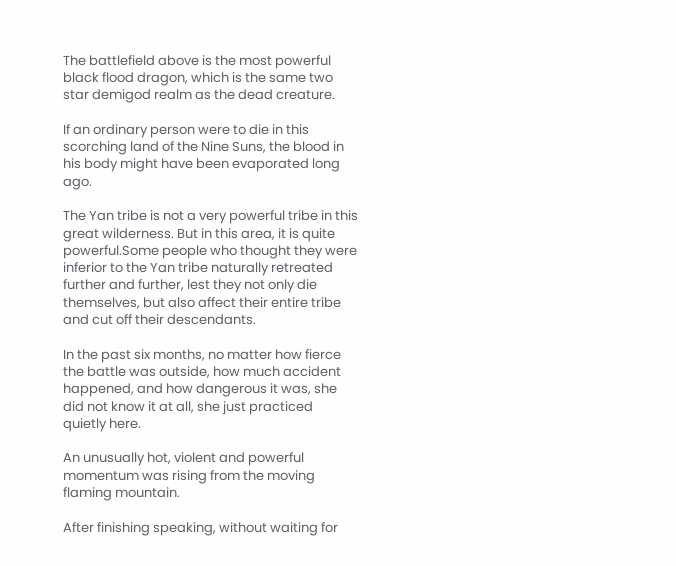The battlefield above is the most powerful black flood dragon, which is the same two star demigod realm as the dead creature.

If an ordinary person were to die in this scorching land of the Nine Suns, the blood in his body might have been evaporated long ago.

The Yan tribe is not a very powerful tribe in this great wilderness. But in this area, it is quite powerful.Some people who thought they were inferior to the Yan tribe naturally retreated further and further, lest they not only die themselves, but also affect their entire tribe and cut off their descendants.

In the past six months, no matter how fierce the battle was outside, how much accident happened, and how dangerous it was, she did not know it at all, she just practiced quietly here.

An unusually hot, violent and powerful momentum was rising from the moving flaming mountain.

After finishing speaking, without waiting for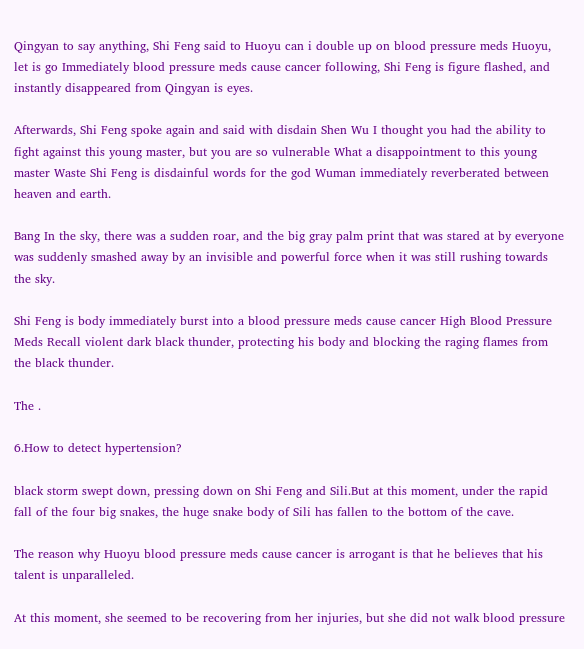Qingyan to say anything, Shi Feng said to Huoyu can i double up on blood pressure meds Huoyu, let is go Immediately blood pressure meds cause cancer following, Shi Feng is figure flashed, and instantly disappeared from Qingyan is eyes.

Afterwards, Shi Feng spoke again and said with disdain Shen Wu I thought you had the ability to fight against this young master, but you are so vulnerable What a disappointment to this young master Waste Shi Feng is disdainful words for the god Wuman immediately reverberated between heaven and earth.

Bang In the sky, there was a sudden roar, and the big gray palm print that was stared at by everyone was suddenly smashed away by an invisible and powerful force when it was still rushing towards the sky.

Shi Feng is body immediately burst into a blood pressure meds cause cancer High Blood Pressure Meds Recall violent dark black thunder, protecting his body and blocking the raging flames from the black thunder.

The .

6.How to detect hypertension?

black storm swept down, pressing down on Shi Feng and Sili.But at this moment, under the rapid fall of the four big snakes, the huge snake body of Sili has fallen to the bottom of the cave.

The reason why Huoyu blood pressure meds cause cancer is arrogant is that he believes that his talent is unparalleled.

At this moment, she seemed to be recovering from her injuries, but she did not walk blood pressure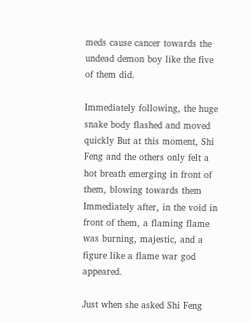meds cause cancer towards the undead demon boy like the five of them did.

Immediately following, the huge snake body flashed and moved quickly But at this moment, Shi Feng and the others only felt a hot breath emerging in front of them, blowing towards them Immediately after, in the void in front of them, a flaming flame was burning, majestic, and a figure like a flame war god appeared.

Just when she asked Shi Feng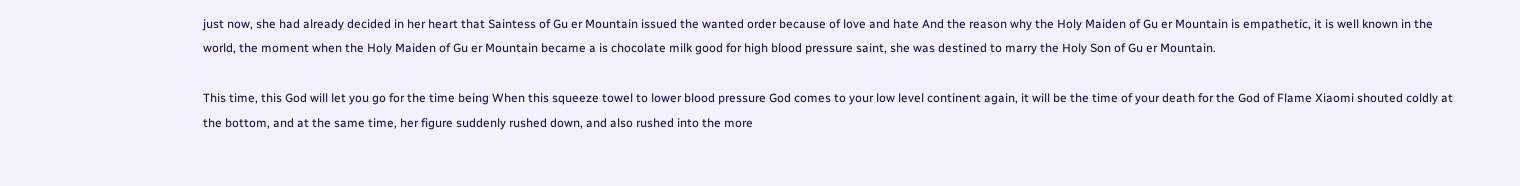just now, she had already decided in her heart that Saintess of Gu er Mountain issued the wanted order because of love and hate And the reason why the Holy Maiden of Gu er Mountain is empathetic, it is well known in the world, the moment when the Holy Maiden of Gu er Mountain became a is chocolate milk good for high blood pressure saint, she was destined to marry the Holy Son of Gu er Mountain.

This time, this God will let you go for the time being When this squeeze towel to lower blood pressure God comes to your low level continent again, it will be the time of your death for the God of Flame Xiaomi shouted coldly at the bottom, and at the same time, her figure suddenly rushed down, and also rushed into the more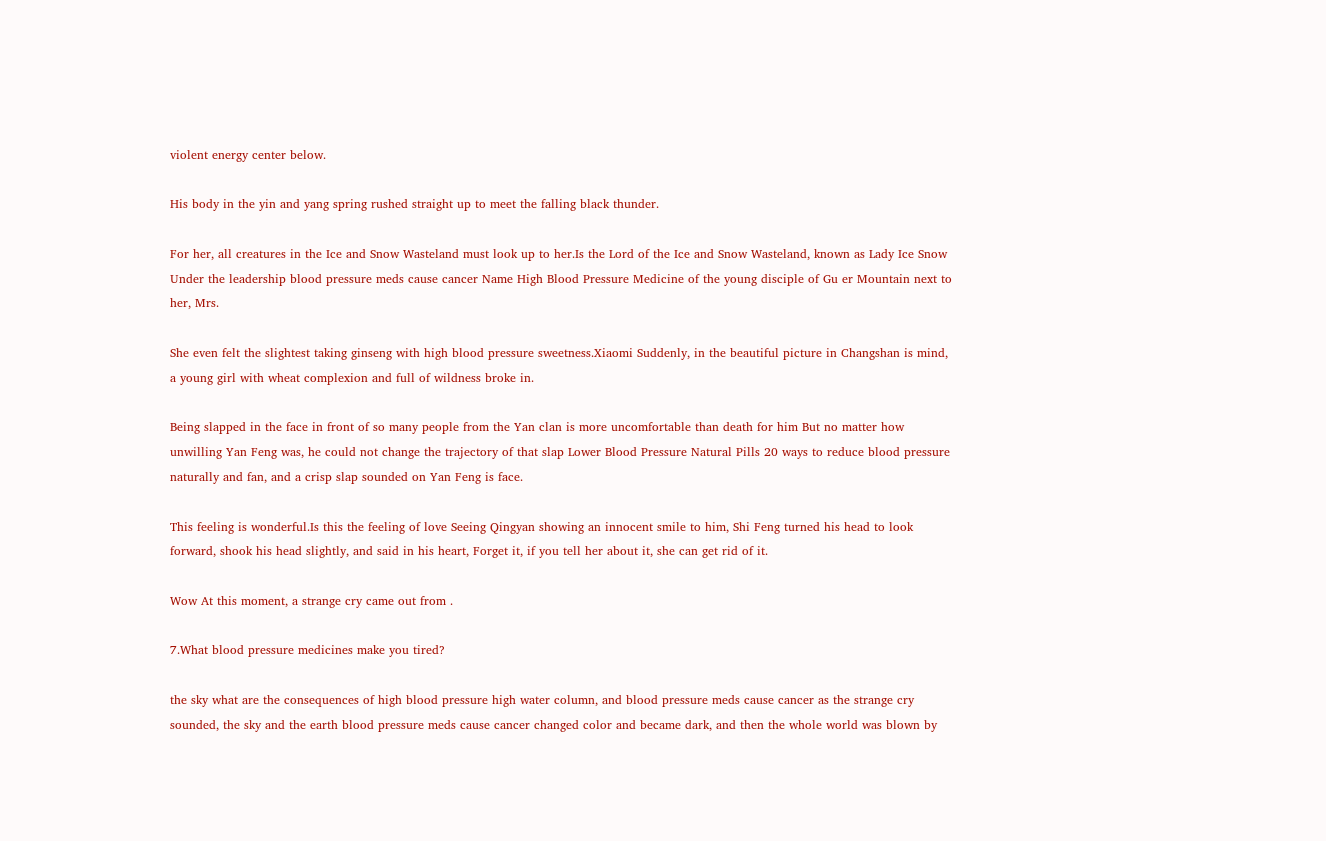violent energy center below.

His body in the yin and yang spring rushed straight up to meet the falling black thunder.

For her, all creatures in the Ice and Snow Wasteland must look up to her.Is the Lord of the Ice and Snow Wasteland, known as Lady Ice Snow Under the leadership blood pressure meds cause cancer Name High Blood Pressure Medicine of the young disciple of Gu er Mountain next to her, Mrs.

She even felt the slightest taking ginseng with high blood pressure sweetness.Xiaomi Suddenly, in the beautiful picture in Changshan is mind, a young girl with wheat complexion and full of wildness broke in.

Being slapped in the face in front of so many people from the Yan clan is more uncomfortable than death for him But no matter how unwilling Yan Feng was, he could not change the trajectory of that slap Lower Blood Pressure Natural Pills 20 ways to reduce blood pressure naturally and fan, and a crisp slap sounded on Yan Feng is face.

This feeling is wonderful.Is this the feeling of love Seeing Qingyan showing an innocent smile to him, Shi Feng turned his head to look forward, shook his head slightly, and said in his heart, Forget it, if you tell her about it, she can get rid of it.

Wow At this moment, a strange cry came out from .

7.What blood pressure medicines make you tired?

the sky what are the consequences of high blood pressure high water column, and blood pressure meds cause cancer as the strange cry sounded, the sky and the earth blood pressure meds cause cancer changed color and became dark, and then the whole world was blown by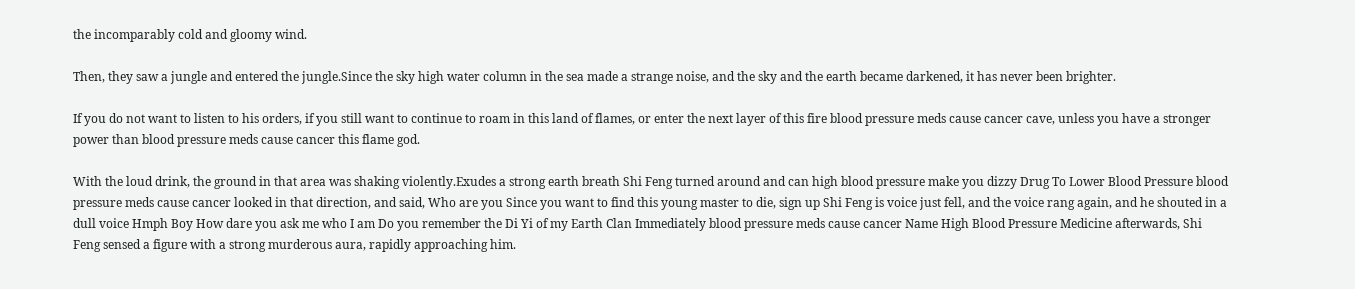the incomparably cold and gloomy wind.

Then, they saw a jungle and entered the jungle.Since the sky high water column in the sea made a strange noise, and the sky and the earth became darkened, it has never been brighter.

If you do not want to listen to his orders, if you still want to continue to roam in this land of flames, or enter the next layer of this fire blood pressure meds cause cancer cave, unless you have a stronger power than blood pressure meds cause cancer this flame god.

With the loud drink, the ground in that area was shaking violently.Exudes a strong earth breath Shi Feng turned around and can high blood pressure make you dizzy Drug To Lower Blood Pressure blood pressure meds cause cancer looked in that direction, and said, Who are you Since you want to find this young master to die, sign up Shi Feng is voice just fell, and the voice rang again, and he shouted in a dull voice Hmph Boy How dare you ask me who I am Do you remember the Di Yi of my Earth Clan Immediately blood pressure meds cause cancer Name High Blood Pressure Medicine afterwards, Shi Feng sensed a figure with a strong murderous aura, rapidly approaching him.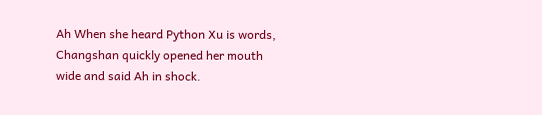Ah When she heard Python Xu is words, Changshan quickly opened her mouth wide and said Ah in shock.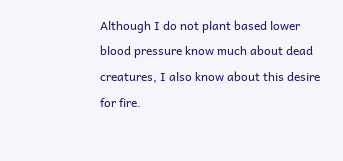Although I do not plant based lower blood pressure know much about dead creatures, I also know about this desire for fire.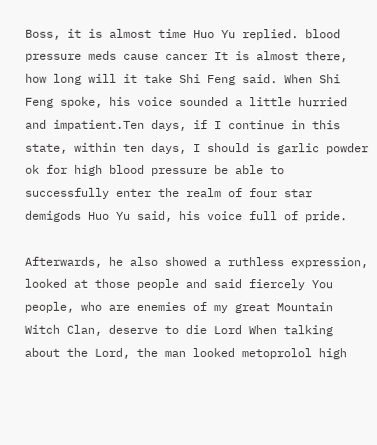Boss, it is almost time Huo Yu replied. blood pressure meds cause cancer It is almost there, how long will it take Shi Feng said. When Shi Feng spoke, his voice sounded a little hurried and impatient.Ten days, if I continue in this state, within ten days, I should is garlic powder ok for high blood pressure be able to successfully enter the realm of four star demigods Huo Yu said, his voice full of pride.

Afterwards, he also showed a ruthless expression, looked at those people and said fiercely You people, who are enemies of my great Mountain Witch Clan, deserve to die Lord When talking about the Lord, the man looked metoprolol high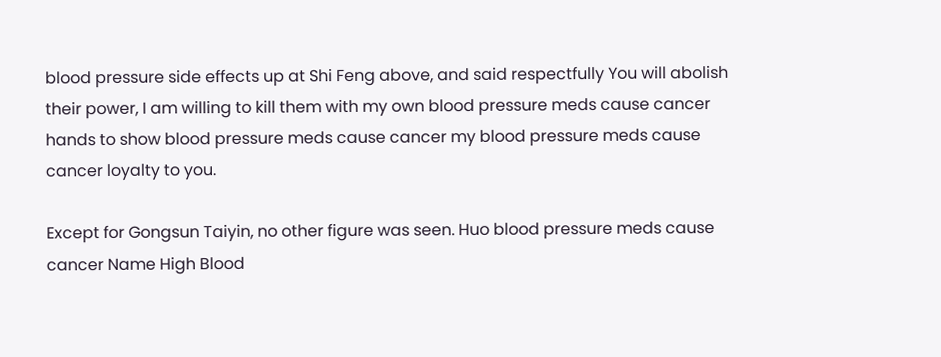blood pressure side effects up at Shi Feng above, and said respectfully You will abolish their power, I am willing to kill them with my own blood pressure meds cause cancer hands to show blood pressure meds cause cancer my blood pressure meds cause cancer loyalty to you.

Except for Gongsun Taiyin, no other figure was seen. Huo blood pressure meds cause cancer Name High Blood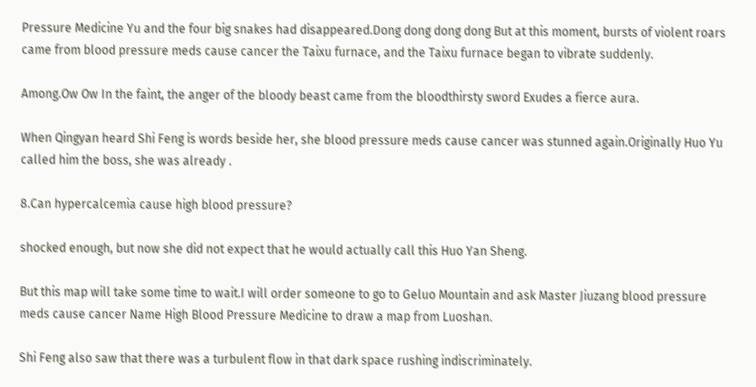Pressure Medicine Yu and the four big snakes had disappeared.Dong dong dong dong But at this moment, bursts of violent roars came from blood pressure meds cause cancer the Taixu furnace, and the Taixu furnace began to vibrate suddenly.

Among.Ow Ow In the faint, the anger of the bloody beast came from the bloodthirsty sword Exudes a fierce aura.

When Qingyan heard Shi Feng is words beside her, she blood pressure meds cause cancer was stunned again.Originally Huo Yu called him the boss, she was already .

8.Can hypercalcemia cause high blood pressure?

shocked enough, but now she did not expect that he would actually call this Huo Yan Sheng.

But this map will take some time to wait.I will order someone to go to Geluo Mountain and ask Master Jiuzang blood pressure meds cause cancer Name High Blood Pressure Medicine to draw a map from Luoshan.

Shi Feng also saw that there was a turbulent flow in that dark space rushing indiscriminately.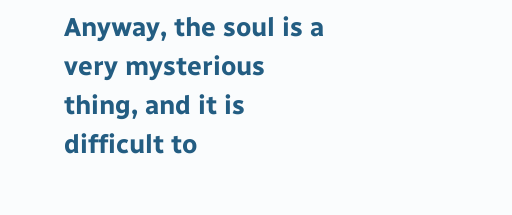Anyway, the soul is a very mysterious thing, and it is difficult to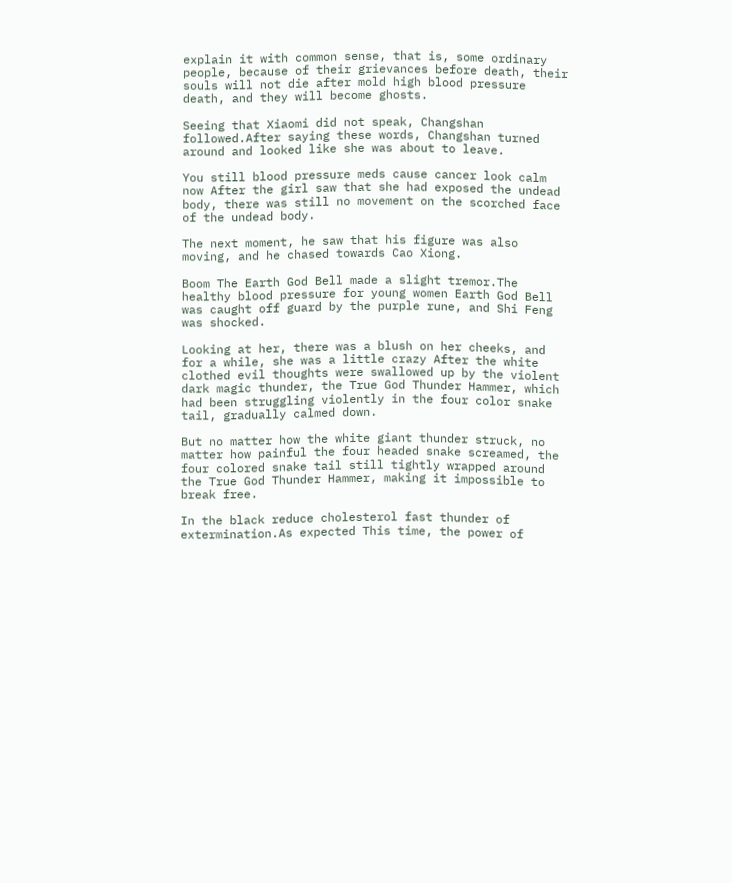explain it with common sense, that is, some ordinary people, because of their grievances before death, their souls will not die after mold high blood pressure death, and they will become ghosts.

Seeing that Xiaomi did not speak, Changshan followed.After saying these words, Changshan turned around and looked like she was about to leave.

You still blood pressure meds cause cancer look calm now After the girl saw that she had exposed the undead body, there was still no movement on the scorched face of the undead body.

The next moment, he saw that his figure was also moving, and he chased towards Cao Xiong.

Boom The Earth God Bell made a slight tremor.The healthy blood pressure for young women Earth God Bell was caught off guard by the purple rune, and Shi Feng was shocked.

Looking at her, there was a blush on her cheeks, and for a while, she was a little crazy After the white clothed evil thoughts were swallowed up by the violent dark magic thunder, the True God Thunder Hammer, which had been struggling violently in the four color snake tail, gradually calmed down.

But no matter how the white giant thunder struck, no matter how painful the four headed snake screamed, the four colored snake tail still tightly wrapped around the True God Thunder Hammer, making it impossible to break free.

In the black reduce cholesterol fast thunder of extermination.As expected This time, the power of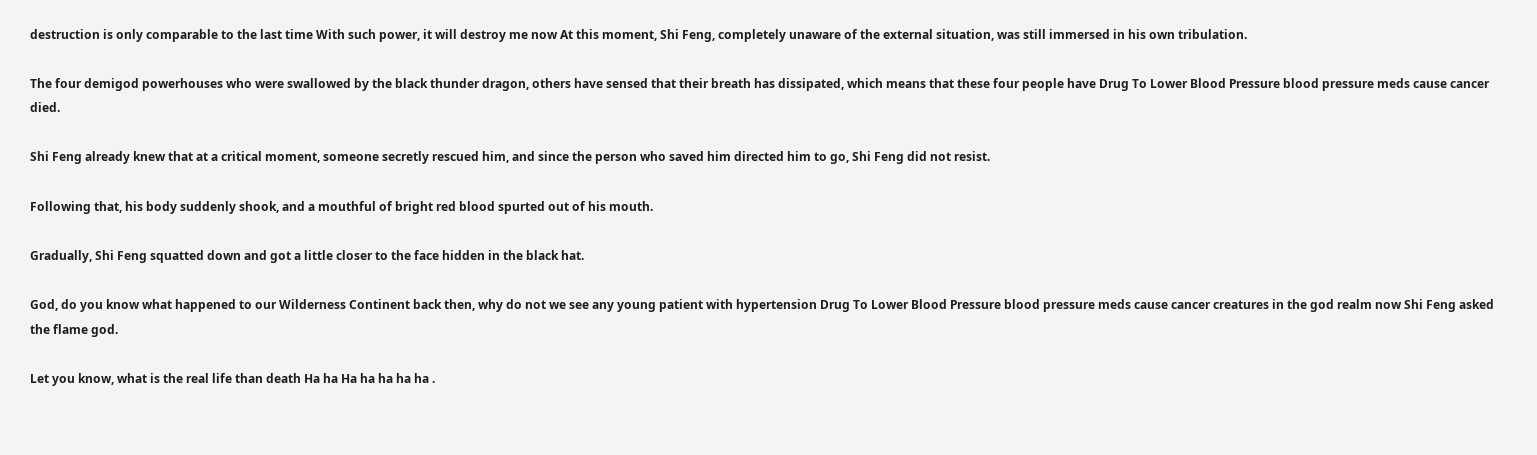destruction is only comparable to the last time With such power, it will destroy me now At this moment, Shi Feng, completely unaware of the external situation, was still immersed in his own tribulation.

The four demigod powerhouses who were swallowed by the black thunder dragon, others have sensed that their breath has dissipated, which means that these four people have Drug To Lower Blood Pressure blood pressure meds cause cancer died.

Shi Feng already knew that at a critical moment, someone secretly rescued him, and since the person who saved him directed him to go, Shi Feng did not resist.

Following that, his body suddenly shook, and a mouthful of bright red blood spurted out of his mouth.

Gradually, Shi Feng squatted down and got a little closer to the face hidden in the black hat.

God, do you know what happened to our Wilderness Continent back then, why do not we see any young patient with hypertension Drug To Lower Blood Pressure blood pressure meds cause cancer creatures in the god realm now Shi Feng asked the flame god.

Let you know, what is the real life than death Ha ha Ha ha ha ha ha .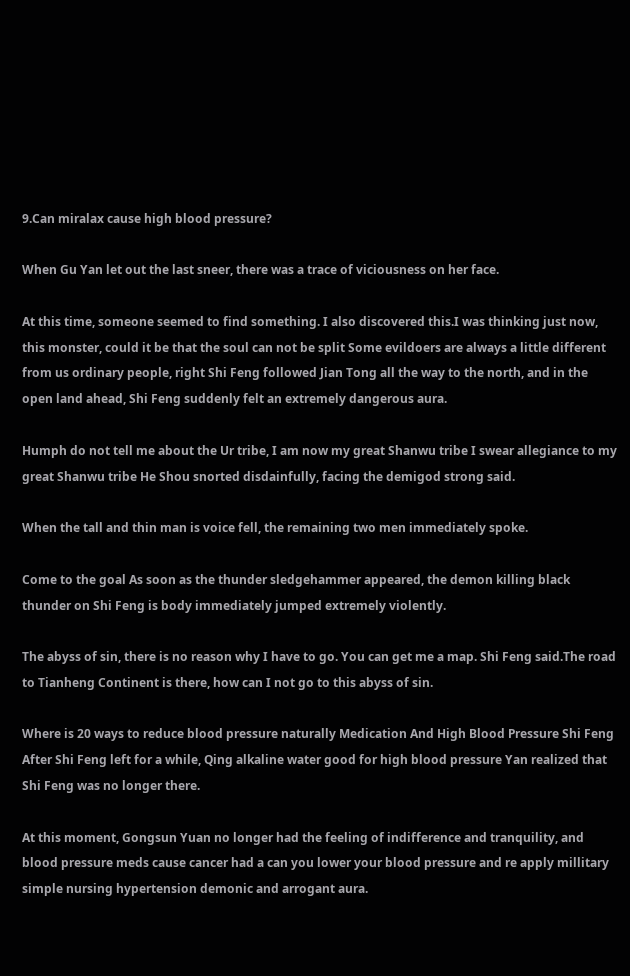9.Can miralax cause high blood pressure?

When Gu Yan let out the last sneer, there was a trace of viciousness on her face.

At this time, someone seemed to find something. I also discovered this.I was thinking just now, this monster, could it be that the soul can not be split Some evildoers are always a little different from us ordinary people, right Shi Feng followed Jian Tong all the way to the north, and in the open land ahead, Shi Feng suddenly felt an extremely dangerous aura.

Humph do not tell me about the Ur tribe, I am now my great Shanwu tribe I swear allegiance to my great Shanwu tribe He Shou snorted disdainfully, facing the demigod strong said.

When the tall and thin man is voice fell, the remaining two men immediately spoke.

Come to the goal As soon as the thunder sledgehammer appeared, the demon killing black thunder on Shi Feng is body immediately jumped extremely violently.

The abyss of sin, there is no reason why I have to go. You can get me a map. Shi Feng said.The road to Tianheng Continent is there, how can I not go to this abyss of sin.

Where is 20 ways to reduce blood pressure naturally Medication And High Blood Pressure Shi Feng After Shi Feng left for a while, Qing alkaline water good for high blood pressure Yan realized that Shi Feng was no longer there.

At this moment, Gongsun Yuan no longer had the feeling of indifference and tranquility, and blood pressure meds cause cancer had a can you lower your blood pressure and re apply millitary simple nursing hypertension demonic and arrogant aura.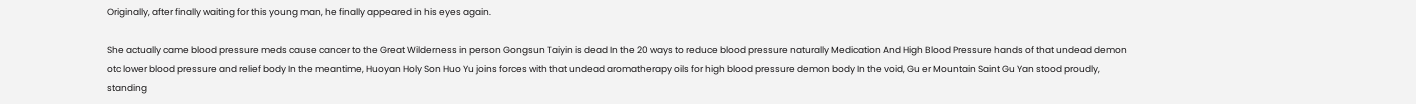Originally, after finally waiting for this young man, he finally appeared in his eyes again.

She actually came blood pressure meds cause cancer to the Great Wilderness in person Gongsun Taiyin is dead In the 20 ways to reduce blood pressure naturally Medication And High Blood Pressure hands of that undead demon otc lower blood pressure and relief body In the meantime, Huoyan Holy Son Huo Yu joins forces with that undead aromatherapy oils for high blood pressure demon body In the void, Gu er Mountain Saint Gu Yan stood proudly, standing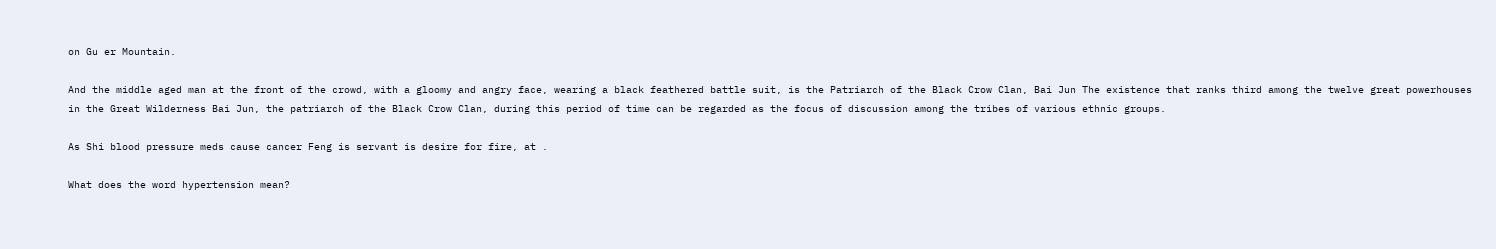on Gu er Mountain.

And the middle aged man at the front of the crowd, with a gloomy and angry face, wearing a black feathered battle suit, is the Patriarch of the Black Crow Clan, Bai Jun The existence that ranks third among the twelve great powerhouses in the Great Wilderness Bai Jun, the patriarch of the Black Crow Clan, during this period of time can be regarded as the focus of discussion among the tribes of various ethnic groups.

As Shi blood pressure meds cause cancer Feng is servant is desire for fire, at .

What does the word hypertension mean?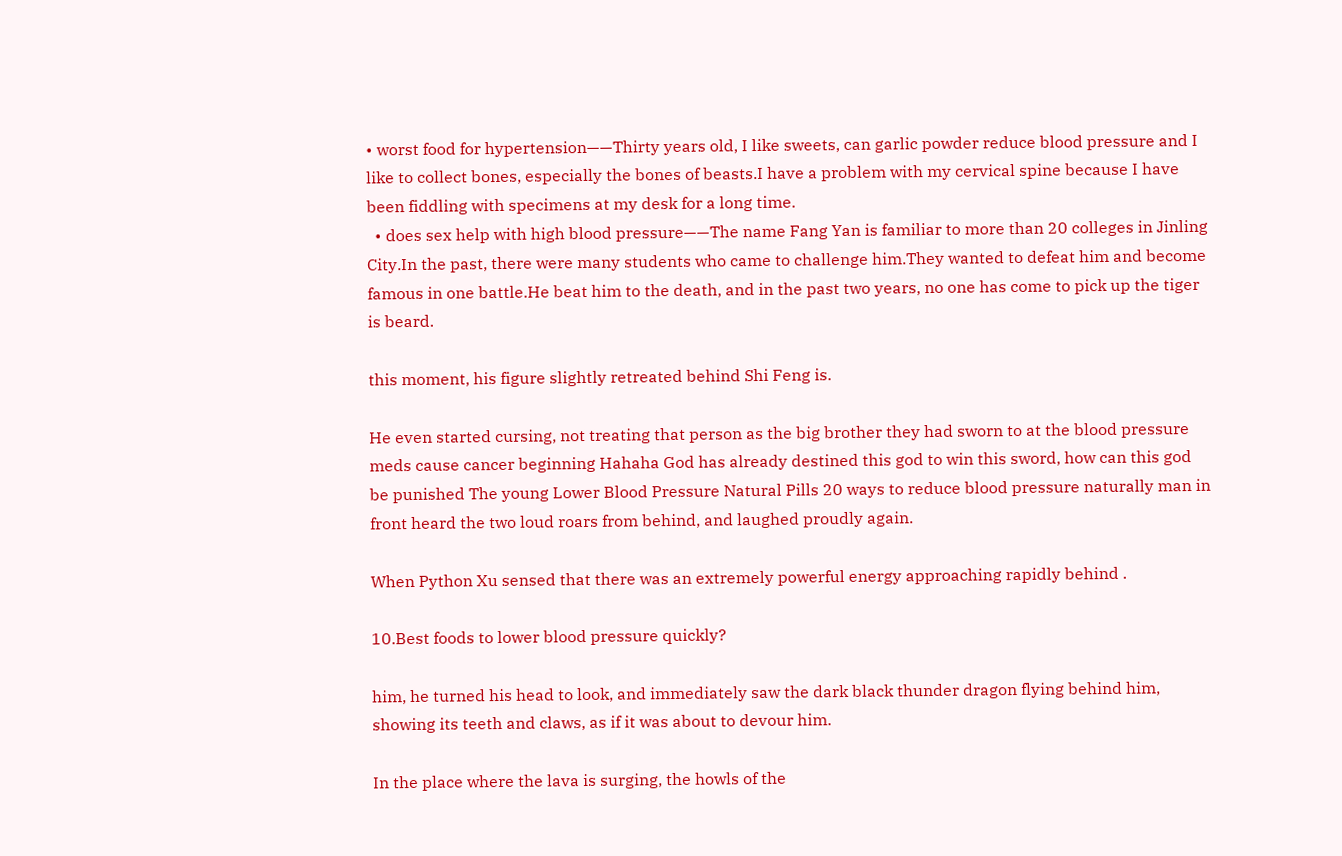• worst food for hypertension——Thirty years old, I like sweets, can garlic powder reduce blood pressure and I like to collect bones, especially the bones of beasts.I have a problem with my cervical spine because I have been fiddling with specimens at my desk for a long time.
  • does sex help with high blood pressure——The name Fang Yan is familiar to more than 20 colleges in Jinling City.In the past, there were many students who came to challenge him.They wanted to defeat him and become famous in one battle.He beat him to the death, and in the past two years, no one has come to pick up the tiger is beard.

this moment, his figure slightly retreated behind Shi Feng is.

He even started cursing, not treating that person as the big brother they had sworn to at the blood pressure meds cause cancer beginning Hahaha God has already destined this god to win this sword, how can this god be punished The young Lower Blood Pressure Natural Pills 20 ways to reduce blood pressure naturally man in front heard the two loud roars from behind, and laughed proudly again.

When Python Xu sensed that there was an extremely powerful energy approaching rapidly behind .

10.Best foods to lower blood pressure quickly?

him, he turned his head to look, and immediately saw the dark black thunder dragon flying behind him, showing its teeth and claws, as if it was about to devour him.

In the place where the lava is surging, the howls of the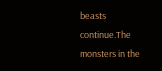beasts continue.The monsters in the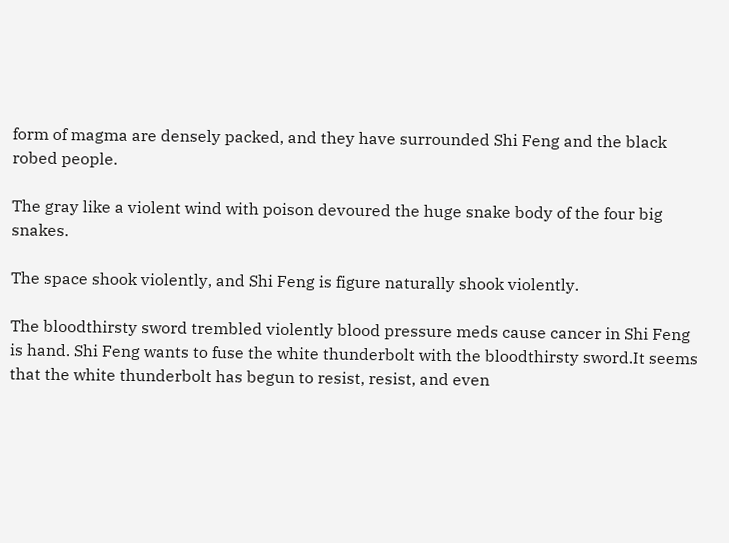form of magma are densely packed, and they have surrounded Shi Feng and the black robed people.

The gray like a violent wind with poison devoured the huge snake body of the four big snakes.

The space shook violently, and Shi Feng is figure naturally shook violently.

The bloodthirsty sword trembled violently blood pressure meds cause cancer in Shi Feng is hand. Shi Feng wants to fuse the white thunderbolt with the bloodthirsty sword.It seems that the white thunderbolt has begun to resist, resist, and even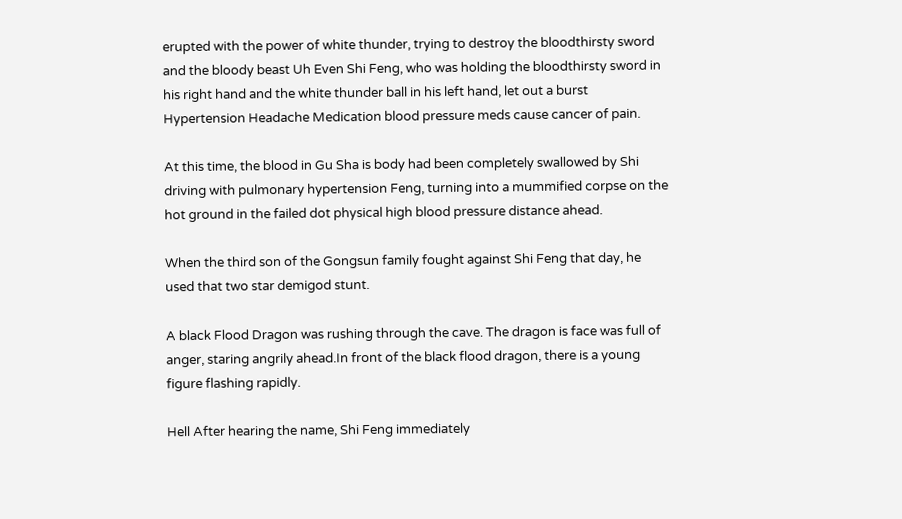erupted with the power of white thunder, trying to destroy the bloodthirsty sword and the bloody beast Uh Even Shi Feng, who was holding the bloodthirsty sword in his right hand and the white thunder ball in his left hand, let out a burst Hypertension Headache Medication blood pressure meds cause cancer of pain.

At this time, the blood in Gu Sha is body had been completely swallowed by Shi driving with pulmonary hypertension Feng, turning into a mummified corpse on the hot ground in the failed dot physical high blood pressure distance ahead.

When the third son of the Gongsun family fought against Shi Feng that day, he used that two star demigod stunt.

A black Flood Dragon was rushing through the cave. The dragon is face was full of anger, staring angrily ahead.In front of the black flood dragon, there is a young figure flashing rapidly.

Hell After hearing the name, Shi Feng immediately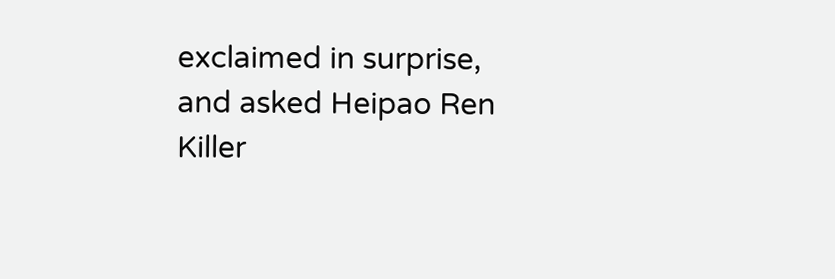exclaimed in surprise, and asked Heipao Ren Killer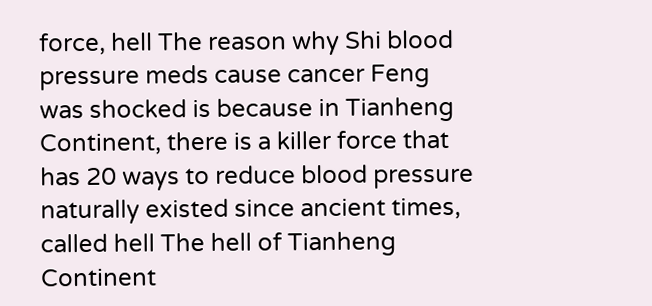force, hell The reason why Shi blood pressure meds cause cancer Feng was shocked is because in Tianheng Continent, there is a killer force that has 20 ways to reduce blood pressure naturally existed since ancient times, called hell The hell of Tianheng Continent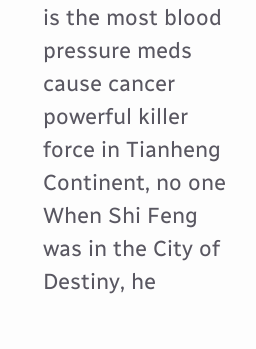is the most blood pressure meds cause cancer powerful killer force in Tianheng Continent, no one When Shi Feng was in the City of Destiny, he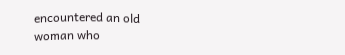encountered an old woman who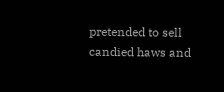pretended to sell candied haws and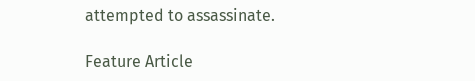attempted to assassinate.

Feature Article